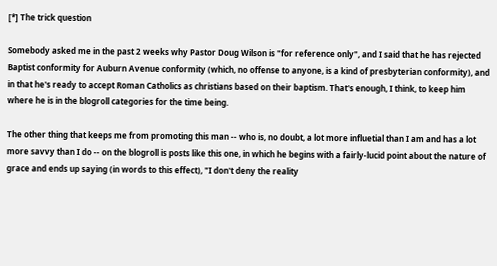[*] The trick question

Somebody asked me in the past 2 weeks why Pastor Doug Wilson is "for reference only", and I said that he has rejected Baptist conformity for Auburn Avenue conformity (which, no offense to anyone, is a kind of presbyterian conformity), and in that he's ready to accept Roman Catholics as christians based on their baptism. That's enough, I think, to keep him where he is in the blogroll categories for the time being.

The other thing that keeps me from promoting this man -- who is, no doubt, a lot more influetial than I am and has a lot more savvy than I do -- on the blogroll is posts like this one, in which he begins with a fairly-lucid point about the nature of grace and ends up saying (in words to this effect), "I don't deny the reality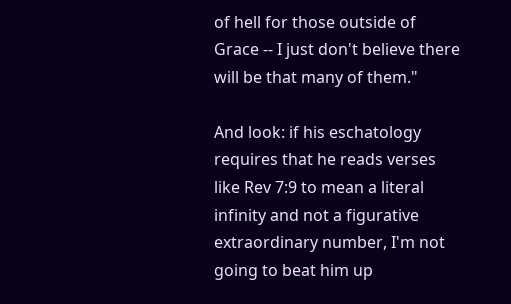of hell for those outside of Grace -- I just don't believe there will be that many of them."

And look: if his eschatology requires that he reads verses like Rev 7:9 to mean a literal infinity and not a figurative extraordinary number, I'm not going to beat him up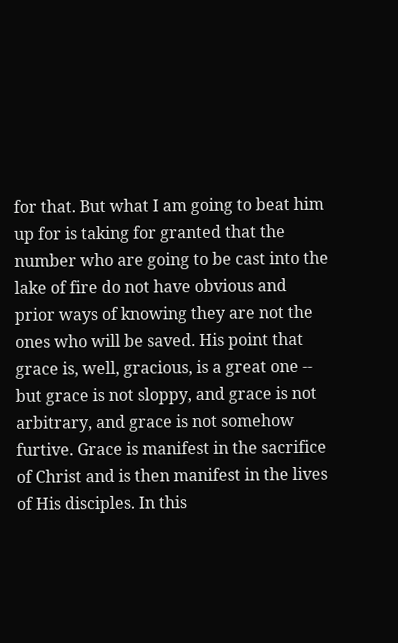for that. But what I am going to beat him up for is taking for granted that the number who are going to be cast into the lake of fire do not have obvious and prior ways of knowing they are not the ones who will be saved. His point that grace is, well, gracious, is a great one -- but grace is not sloppy, and grace is not arbitrary, and grace is not somehow furtive. Grace is manifest in the sacrifice of Christ and is then manifest in the lives of His disciples. In this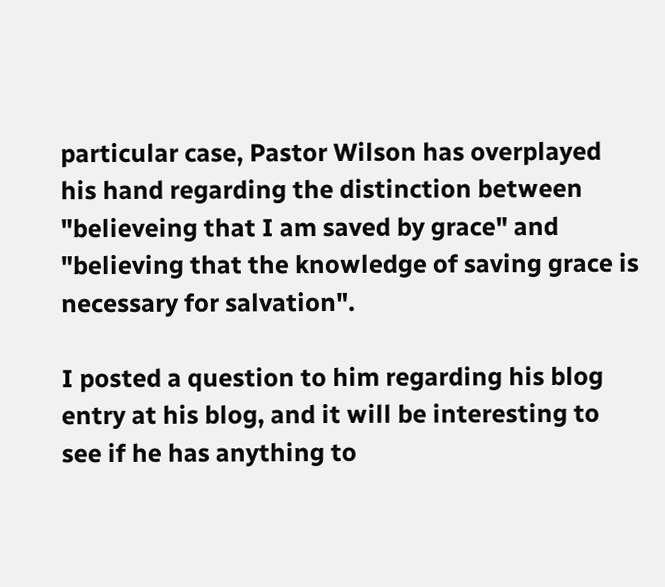particular case, Pastor Wilson has overplayed his hand regarding the distinction between "believeing that I am saved by grace" and "believing that the knowledge of saving grace is necessary for salvation".

I posted a question to him regarding his blog entry at his blog, and it will be interesting to see if he has anything to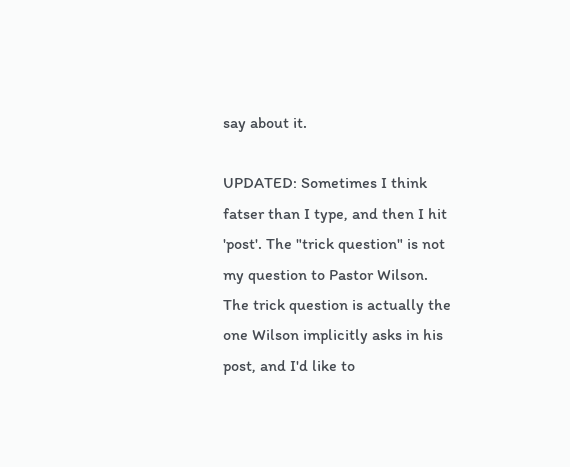say about it.

UPDATED: Sometimes I think fatser than I type, and then I hit 'post'. The "trick question" is not my question to Pastor Wilson. The trick question is actually the one Wilson implicitly asks in his post, and I'd like to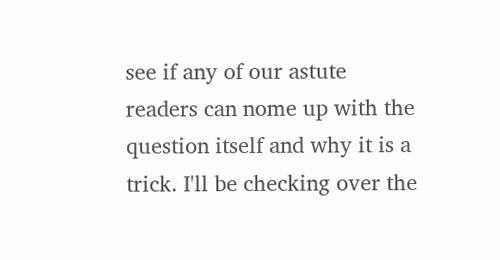see if any of our astute readers can nome up with the question itself and why it is a trick. I'll be checking over the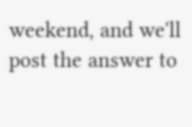weekend, and we'll post the answer to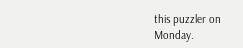this puzzler on Monday.